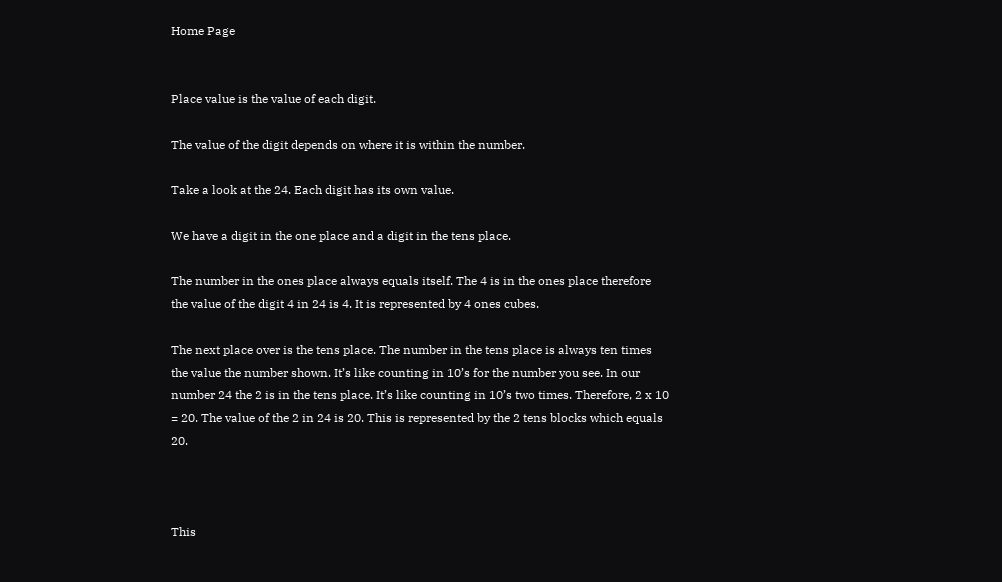Home Page


Place value is the value of each digit.

The value of the digit depends on where it is within the number.

Take a look at the 24. Each digit has its own value.

We have a digit in the one place and a digit in the tens place.

The number in the ones place always equals itself. The 4 is in the ones place therefore the value of the digit 4 in 24 is 4. It is represented by 4 ones cubes.

The next place over is the tens place. The number in the tens place is always ten times the value the number shown. It’s like counting in 10’s for the number you see. In our number 24 the 2 is in the tens place. It’s like counting in 10’s two times. Therefore, 2 x 10 = 20. The value of the 2 in 24 is 20. This is represented by the 2 tens blocks which equals 20.



This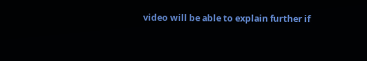video will be able to explain further if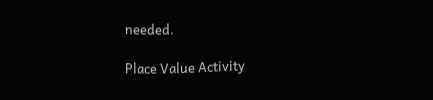needed.

Place Value Activity